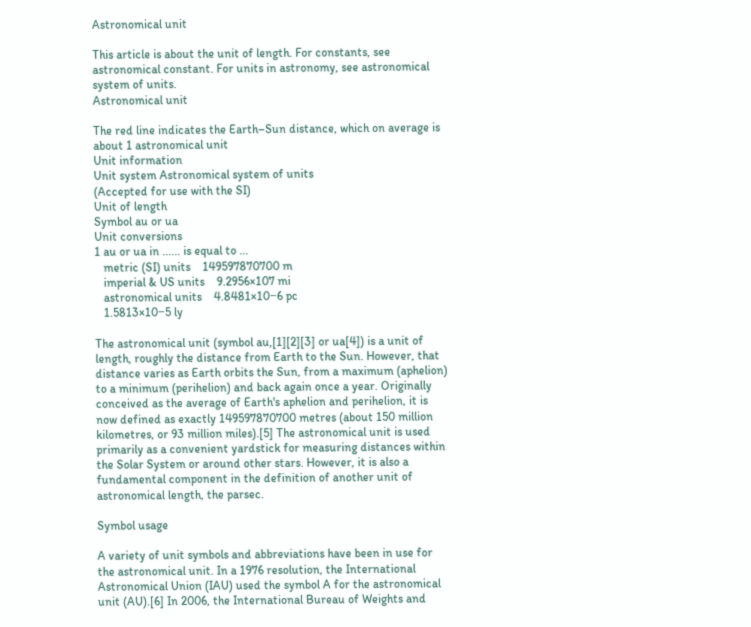Astronomical unit

This article is about the unit of length. For constants, see astronomical constant. For units in astronomy, see astronomical system of units.
Astronomical unit

The red line indicates the Earth–Sun distance, which on average is about 1 astronomical unit
Unit information
Unit system Astronomical system of units
(Accepted for use with the SI)
Unit of length
Symbol au or ua
Unit conversions
1 au or ua in ...... is equal to ...
   metric (SI) units    149597870700 m
   imperial & US units    9.2956×107 mi
   astronomical units    4.8481×10−6 pc
   1.5813×10−5 ly

The astronomical unit (symbol au,[1][2][3] or ua[4]) is a unit of length, roughly the distance from Earth to the Sun. However, that distance varies as Earth orbits the Sun, from a maximum (aphelion) to a minimum (perihelion) and back again once a year. Originally conceived as the average of Earth's aphelion and perihelion, it is now defined as exactly 149597870700 metres (about 150 million kilometres, or 93 million miles).[5] The astronomical unit is used primarily as a convenient yardstick for measuring distances within the Solar System or around other stars. However, it is also a fundamental component in the definition of another unit of astronomical length, the parsec.

Symbol usage

A variety of unit symbols and abbreviations have been in use for the astronomical unit. In a 1976 resolution, the International Astronomical Union (IAU) used the symbol A for the astronomical unit (AU).[6] In 2006, the International Bureau of Weights and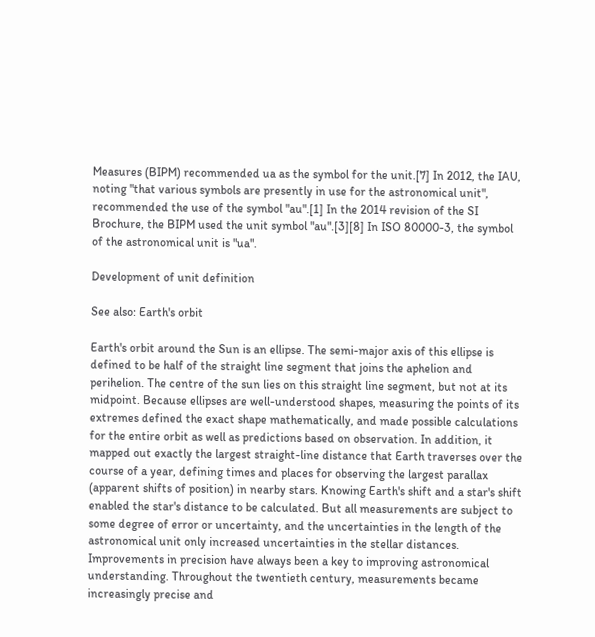Measures (BIPM) recommended ua as the symbol for the unit.[7] In 2012, the IAU, noting "that various symbols are presently in use for the astronomical unit", recommended the use of the symbol "au".[1] In the 2014 revision of the SI Brochure, the BIPM used the unit symbol "au".[3][8] In ISO 80000-3, the symbol of the astronomical unit is "ua".

Development of unit definition

See also: Earth's orbit

Earth's orbit around the Sun is an ellipse. The semi-major axis of this ellipse is defined to be half of the straight line segment that joins the aphelion and perihelion. The centre of the sun lies on this straight line segment, but not at its midpoint. Because ellipses are well-understood shapes, measuring the points of its extremes defined the exact shape mathematically, and made possible calculations for the entire orbit as well as predictions based on observation. In addition, it mapped out exactly the largest straight-line distance that Earth traverses over the course of a year, defining times and places for observing the largest parallax (apparent shifts of position) in nearby stars. Knowing Earth's shift and a star's shift enabled the star's distance to be calculated. But all measurements are subject to some degree of error or uncertainty, and the uncertainties in the length of the astronomical unit only increased uncertainties in the stellar distances. Improvements in precision have always been a key to improving astronomical understanding. Throughout the twentieth century, measurements became increasingly precise and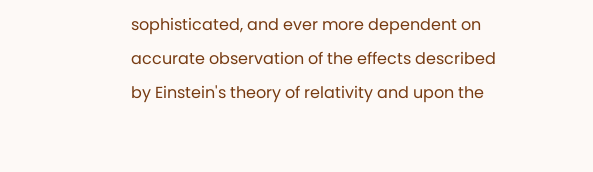sophisticated, and ever more dependent on accurate observation of the effects described by Einstein's theory of relativity and upon the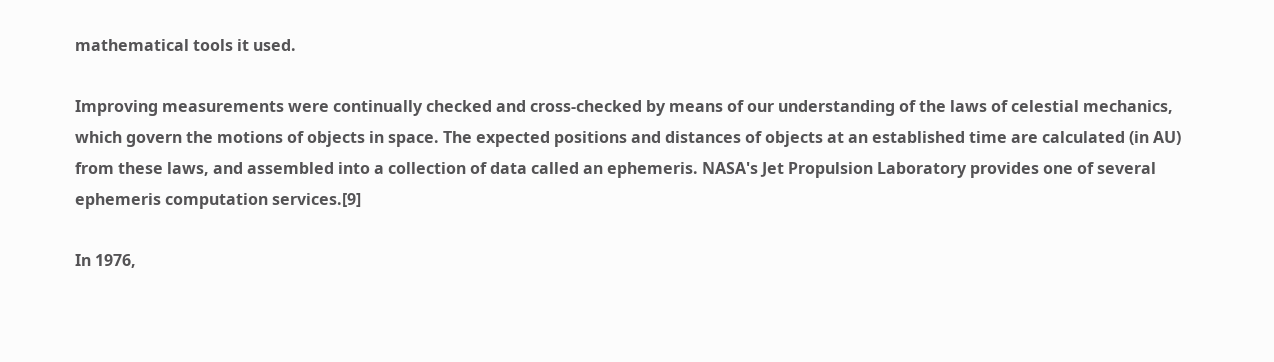mathematical tools it used.

Improving measurements were continually checked and cross-checked by means of our understanding of the laws of celestial mechanics, which govern the motions of objects in space. The expected positions and distances of objects at an established time are calculated (in AU) from these laws, and assembled into a collection of data called an ephemeris. NASA's Jet Propulsion Laboratory provides one of several ephemeris computation services.[9]

In 1976,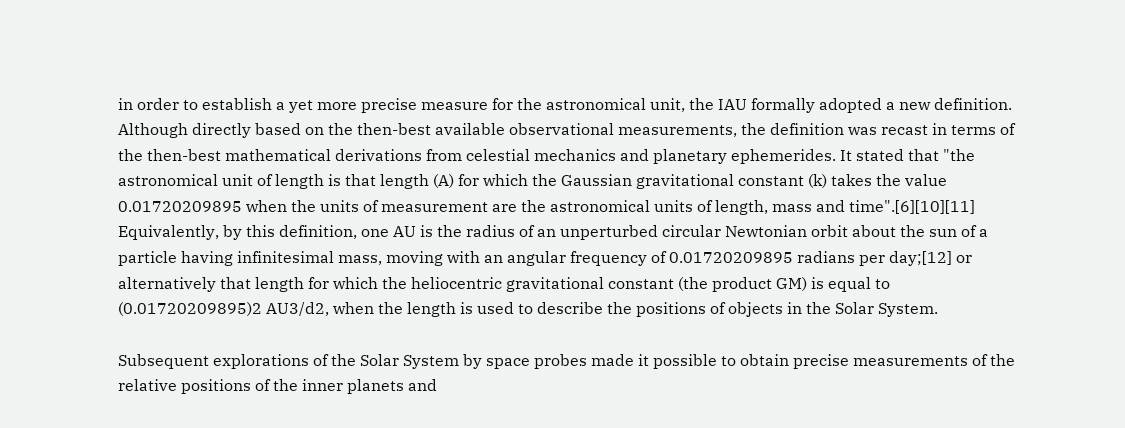in order to establish a yet more precise measure for the astronomical unit, the IAU formally adopted a new definition. Although directly based on the then-best available observational measurements, the definition was recast in terms of the then-best mathematical derivations from celestial mechanics and planetary ephemerides. It stated that "the astronomical unit of length is that length (A) for which the Gaussian gravitational constant (k) takes the value 0.01720209895 when the units of measurement are the astronomical units of length, mass and time".[6][10][11] Equivalently, by this definition, one AU is the radius of an unperturbed circular Newtonian orbit about the sun of a particle having infinitesimal mass, moving with an angular frequency of 0.01720209895 radians per day;[12] or alternatively that length for which the heliocentric gravitational constant (the product GM) is equal to (0.01720209895)2 AU3/d2, when the length is used to describe the positions of objects in the Solar System.

Subsequent explorations of the Solar System by space probes made it possible to obtain precise measurements of the relative positions of the inner planets and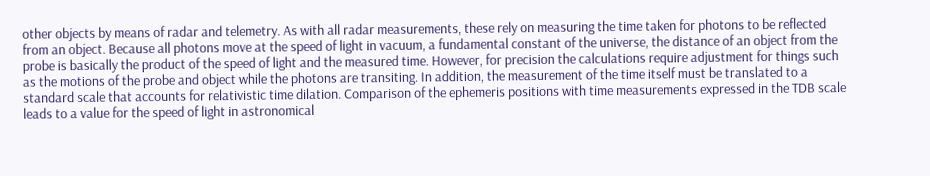other objects by means of radar and telemetry. As with all radar measurements, these rely on measuring the time taken for photons to be reflected from an object. Because all photons move at the speed of light in vacuum, a fundamental constant of the universe, the distance of an object from the probe is basically the product of the speed of light and the measured time. However, for precision the calculations require adjustment for things such as the motions of the probe and object while the photons are transiting. In addition, the measurement of the time itself must be translated to a standard scale that accounts for relativistic time dilation. Comparison of the ephemeris positions with time measurements expressed in the TDB scale leads to a value for the speed of light in astronomical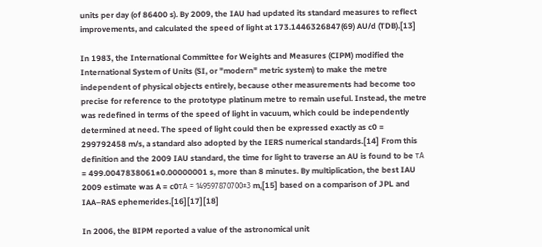units per day (of 86400 s). By 2009, the IAU had updated its standard measures to reflect improvements, and calculated the speed of light at 173.1446326847(69) AU/d (TDB).[13]

In 1983, the International Committee for Weights and Measures (CIPM) modified the International System of Units (SI, or "modern" metric system) to make the metre independent of physical objects entirely, because other measurements had become too precise for reference to the prototype platinum metre to remain useful. Instead, the metre was redefined in terms of the speed of light in vacuum, which could be independently determined at need. The speed of light could then be expressed exactly as c0 = 299792458 m/s, a standard also adopted by the IERS numerical standards.[14] From this definition and the 2009 IAU standard, the time for light to traverse an AU is found to be τA = 499.0047838061±0.00000001 s, more than 8 minutes. By multiplication, the best IAU 2009 estimate was A = c0τA = 149597870700±3 m,[15] based on a comparison of JPL and IAA–RAS ephemerides.[16][17][18]

In 2006, the BIPM reported a value of the astronomical unit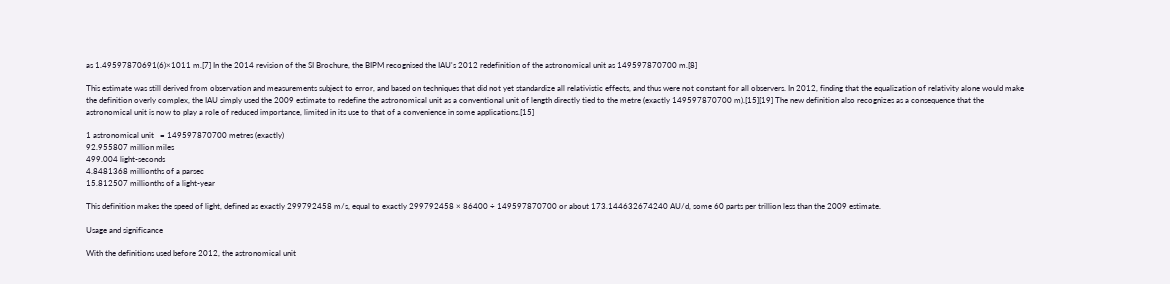as 1.49597870691(6)×1011 m.[7] In the 2014 revision of the SI Brochure, the BIPM recognised the IAU's 2012 redefinition of the astronomical unit as 149597870700 m.[8]

This estimate was still derived from observation and measurements subject to error, and based on techniques that did not yet standardize all relativistic effects, and thus were not constant for all observers. In 2012, finding that the equalization of relativity alone would make the definition overly complex, the IAU simply used the 2009 estimate to redefine the astronomical unit as a conventional unit of length directly tied to the metre (exactly 149597870700 m).[15][19] The new definition also recognizes as a consequence that the astronomical unit is now to play a role of reduced importance, limited in its use to that of a convenience in some applications.[15]

1 astronomical unit   = 149597870700 metres (exactly)
92.955807 million miles
499.004 light-seconds
4.8481368 millionths of a parsec
15.812507 millionths of a light-year

This definition makes the speed of light, defined as exactly 299792458 m/s, equal to exactly 299792458 × 86400 ÷ 149597870700 or about 173.144632674240 AU/d, some 60 parts per trillion less than the 2009 estimate.

Usage and significance

With the definitions used before 2012, the astronomical unit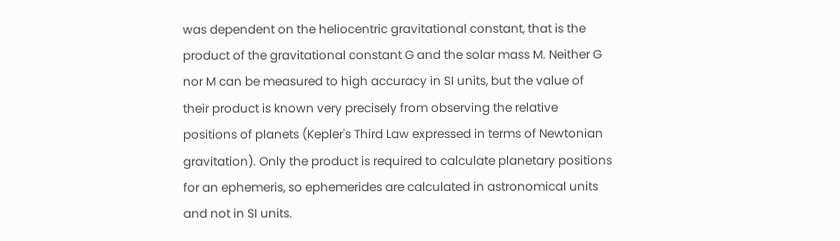was dependent on the heliocentric gravitational constant, that is the product of the gravitational constant G and the solar mass M. Neither G nor M can be measured to high accuracy in SI units, but the value of their product is known very precisely from observing the relative positions of planets (Kepler's Third Law expressed in terms of Newtonian gravitation). Only the product is required to calculate planetary positions for an ephemeris, so ephemerides are calculated in astronomical units and not in SI units.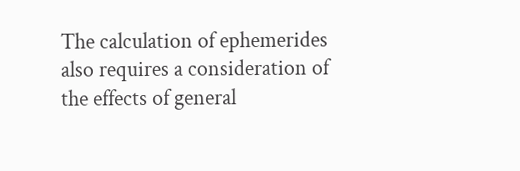The calculation of ephemerides also requires a consideration of the effects of general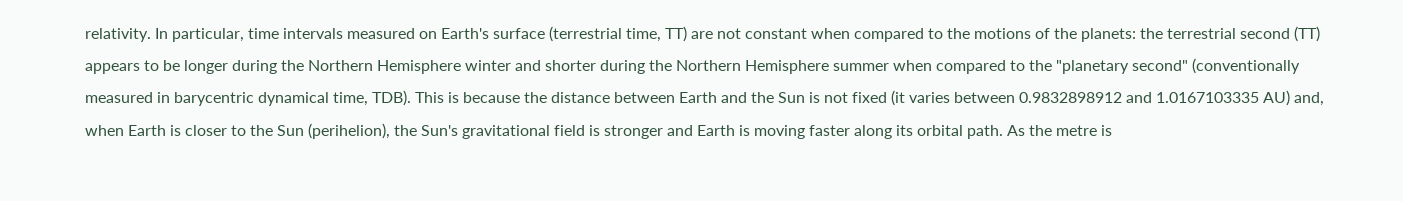relativity. In particular, time intervals measured on Earth's surface (terrestrial time, TT) are not constant when compared to the motions of the planets: the terrestrial second (TT) appears to be longer during the Northern Hemisphere winter and shorter during the Northern Hemisphere summer when compared to the "planetary second" (conventionally measured in barycentric dynamical time, TDB). This is because the distance between Earth and the Sun is not fixed (it varies between 0.9832898912 and 1.0167103335 AU) and, when Earth is closer to the Sun (perihelion), the Sun's gravitational field is stronger and Earth is moving faster along its orbital path. As the metre is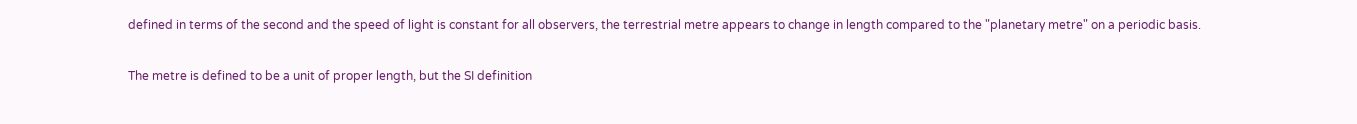defined in terms of the second and the speed of light is constant for all observers, the terrestrial metre appears to change in length compared to the "planetary metre" on a periodic basis.

The metre is defined to be a unit of proper length, but the SI definition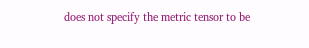does not specify the metric tensor to be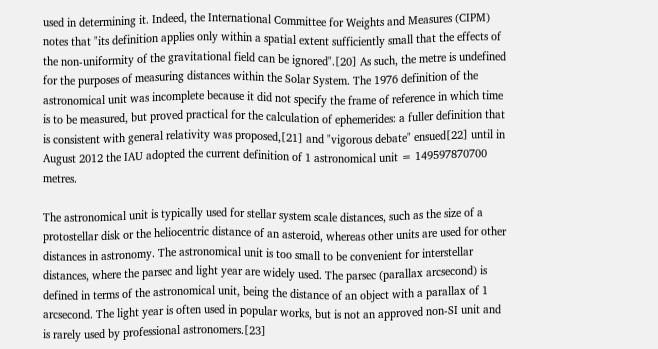used in determining it. Indeed, the International Committee for Weights and Measures (CIPM) notes that "its definition applies only within a spatial extent sufficiently small that the effects of the non-uniformity of the gravitational field can be ignored".[20] As such, the metre is undefined for the purposes of measuring distances within the Solar System. The 1976 definition of the astronomical unit was incomplete because it did not specify the frame of reference in which time is to be measured, but proved practical for the calculation of ephemerides: a fuller definition that is consistent with general relativity was proposed,[21] and "vigorous debate" ensued[22] until in August 2012 the IAU adopted the current definition of 1 astronomical unit = 149597870700 metres.

The astronomical unit is typically used for stellar system scale distances, such as the size of a protostellar disk or the heliocentric distance of an asteroid, whereas other units are used for other distances in astronomy. The astronomical unit is too small to be convenient for interstellar distances, where the parsec and light year are widely used. The parsec (parallax arcsecond) is defined in terms of the astronomical unit, being the distance of an object with a parallax of 1 arcsecond. The light year is often used in popular works, but is not an approved non-SI unit and is rarely used by professional astronomers.[23]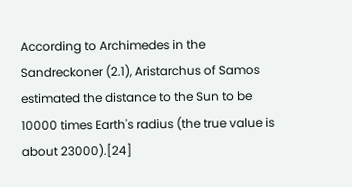According to Archimedes in the Sandreckoner (2.1), Aristarchus of Samos estimated the distance to the Sun to be 10000 times Earth's radius (the true value is about 23000).[24]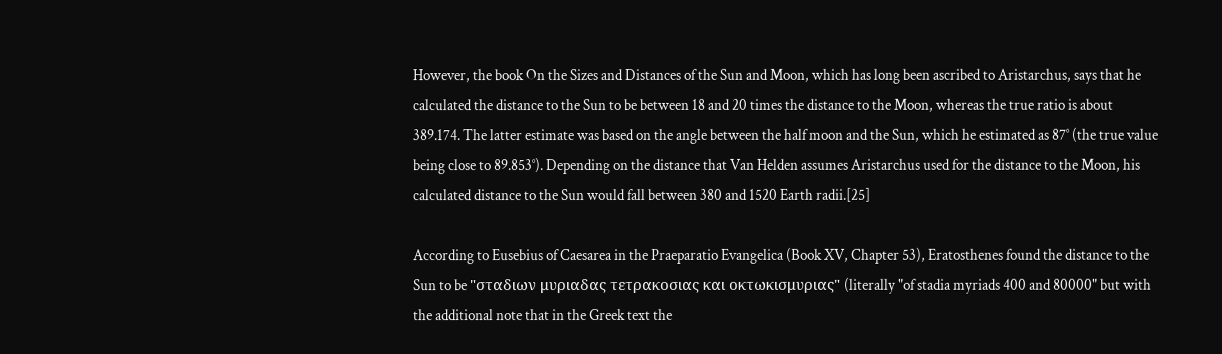However, the book On the Sizes and Distances of the Sun and Moon, which has long been ascribed to Aristarchus, says that he calculated the distance to the Sun to be between 18 and 20 times the distance to the Moon, whereas the true ratio is about 389.174. The latter estimate was based on the angle between the half moon and the Sun, which he estimated as 87° (the true value being close to 89.853°). Depending on the distance that Van Helden assumes Aristarchus used for the distance to the Moon, his calculated distance to the Sun would fall between 380 and 1520 Earth radii.[25]

According to Eusebius of Caesarea in the Praeparatio Evangelica (Book XV, Chapter 53), Eratosthenes found the distance to the Sun to be "σταδιων μυριαδας τετρακοσιας και οκτωκισμυριας" (literally "of stadia myriads 400 and 80000" but with the additional note that in the Greek text the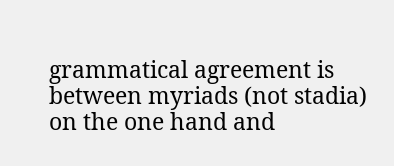grammatical agreement is between myriads (not stadia) on the one hand and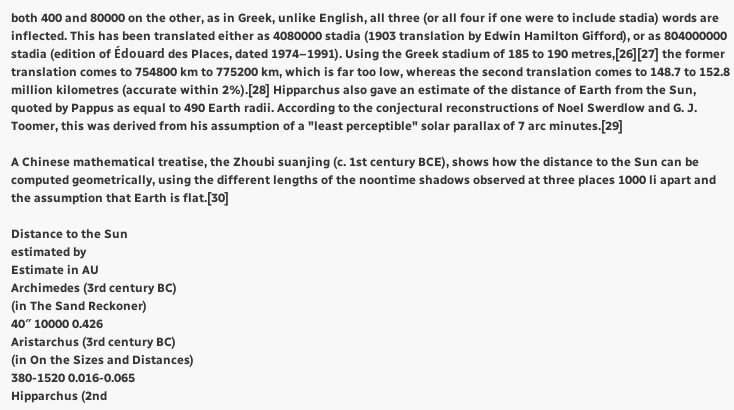both 400 and 80000 on the other, as in Greek, unlike English, all three (or all four if one were to include stadia) words are inflected. This has been translated either as 4080000 stadia (1903 translation by Edwin Hamilton Gifford), or as 804000000 stadia (edition of Édouard des Places, dated 1974–1991). Using the Greek stadium of 185 to 190 metres,[26][27] the former translation comes to 754800 km to 775200 km, which is far too low, whereas the second translation comes to 148.7 to 152.8 million kilometres (accurate within 2%).[28] Hipparchus also gave an estimate of the distance of Earth from the Sun, quoted by Pappus as equal to 490 Earth radii. According to the conjectural reconstructions of Noel Swerdlow and G. J. Toomer, this was derived from his assumption of a "least perceptible" solar parallax of 7 arc minutes.[29]

A Chinese mathematical treatise, the Zhoubi suanjing (c. 1st century BCE), shows how the distance to the Sun can be computed geometrically, using the different lengths of the noontime shadows observed at three places 1000 li apart and the assumption that Earth is flat.[30]

Distance to the Sun
estimated by
Estimate in AU
Archimedes (3rd century BC)
(in The Sand Reckoner)
40″ 10000 0.426
Aristarchus (3rd century BC)
(in On the Sizes and Distances)
380-1520 0.016-0.065
Hipparchus (2nd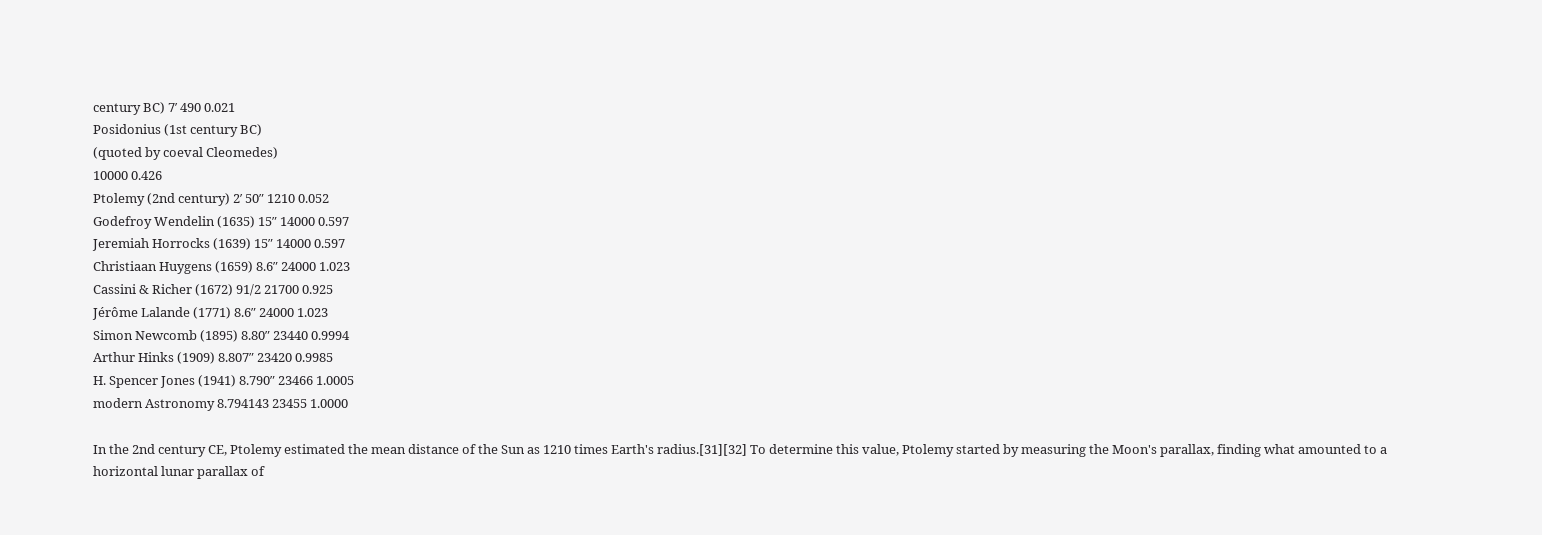century BC) 7′ 490 0.021
Posidonius (1st century BC)
(quoted by coeval Cleomedes)
10000 0.426
Ptolemy (2nd century) 2′ 50″ 1210 0.052
Godefroy Wendelin (1635) 15″ 14000 0.597
Jeremiah Horrocks (1639) 15″ 14000 0.597
Christiaan Huygens (1659) 8.6″ 24000 1.023
Cassini & Richer (1672) 91/2 21700 0.925
Jérôme Lalande (1771) 8.6″ 24000 1.023
Simon Newcomb (1895) 8.80″ 23440 0.9994
Arthur Hinks (1909) 8.807″ 23420 0.9985
H. Spencer Jones (1941) 8.790″ 23466 1.0005
modern Astronomy 8.794143 23455 1.0000

In the 2nd century CE, Ptolemy estimated the mean distance of the Sun as 1210 times Earth's radius.[31][32] To determine this value, Ptolemy started by measuring the Moon's parallax, finding what amounted to a horizontal lunar parallax of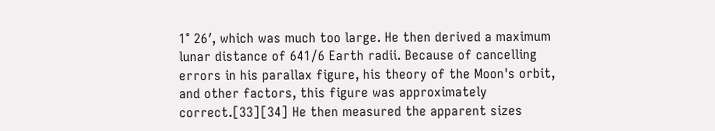1° 26′, which was much too large. He then derived a maximum lunar distance of 641/6 Earth radii. Because of cancelling errors in his parallax figure, his theory of the Moon's orbit, and other factors, this figure was approximately correct.[33][34] He then measured the apparent sizes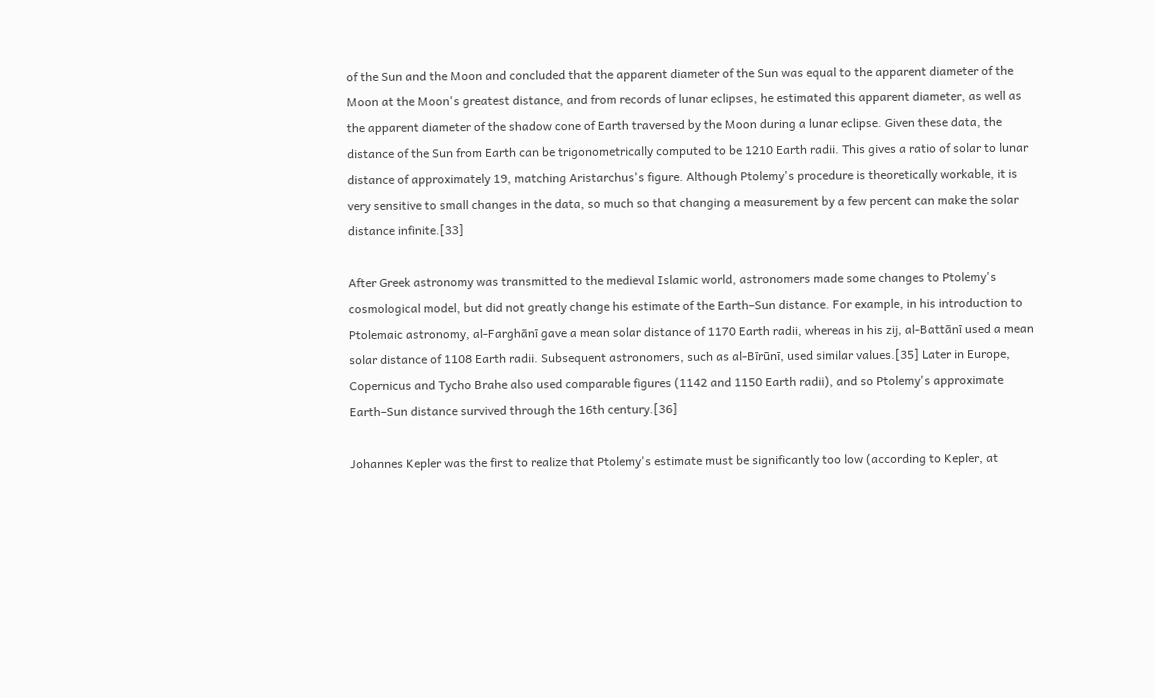of the Sun and the Moon and concluded that the apparent diameter of the Sun was equal to the apparent diameter of the Moon at the Moon's greatest distance, and from records of lunar eclipses, he estimated this apparent diameter, as well as the apparent diameter of the shadow cone of Earth traversed by the Moon during a lunar eclipse. Given these data, the distance of the Sun from Earth can be trigonometrically computed to be 1210 Earth radii. This gives a ratio of solar to lunar distance of approximately 19, matching Aristarchus's figure. Although Ptolemy's procedure is theoretically workable, it is very sensitive to small changes in the data, so much so that changing a measurement by a few percent can make the solar distance infinite.[33]

After Greek astronomy was transmitted to the medieval Islamic world, astronomers made some changes to Ptolemy's cosmological model, but did not greatly change his estimate of the Earth–Sun distance. For example, in his introduction to Ptolemaic astronomy, al-Farghānī gave a mean solar distance of 1170 Earth radii, whereas in his zij, al-Battānī used a mean solar distance of 1108 Earth radii. Subsequent astronomers, such as al-Bīrūnī, used similar values.[35] Later in Europe, Copernicus and Tycho Brahe also used comparable figures (1142 and 1150 Earth radii), and so Ptolemy's approximate Earth–Sun distance survived through the 16th century.[36]

Johannes Kepler was the first to realize that Ptolemy's estimate must be significantly too low (according to Kepler, at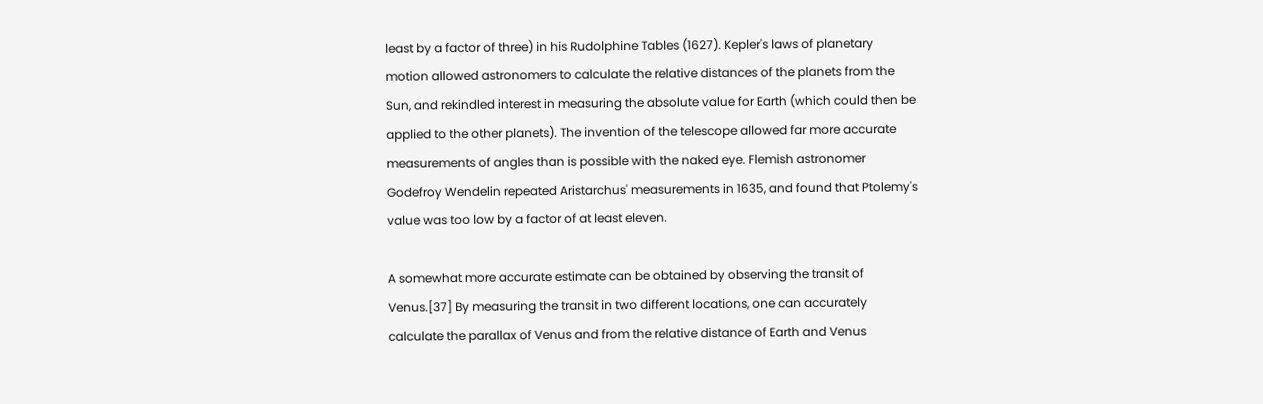least by a factor of three) in his Rudolphine Tables (1627). Kepler's laws of planetary motion allowed astronomers to calculate the relative distances of the planets from the Sun, and rekindled interest in measuring the absolute value for Earth (which could then be applied to the other planets). The invention of the telescope allowed far more accurate measurements of angles than is possible with the naked eye. Flemish astronomer Godefroy Wendelin repeated Aristarchus' measurements in 1635, and found that Ptolemy's value was too low by a factor of at least eleven.

A somewhat more accurate estimate can be obtained by observing the transit of Venus.[37] By measuring the transit in two different locations, one can accurately calculate the parallax of Venus and from the relative distance of Earth and Venus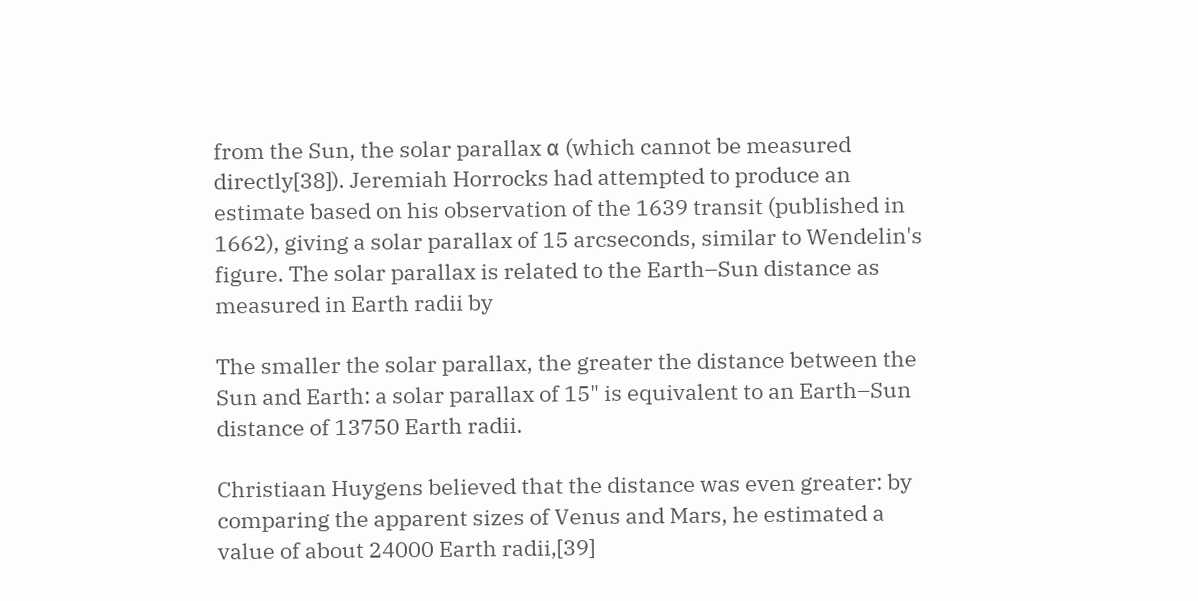from the Sun, the solar parallax α (which cannot be measured directly[38]). Jeremiah Horrocks had attempted to produce an estimate based on his observation of the 1639 transit (published in 1662), giving a solar parallax of 15 arcseconds, similar to Wendelin's figure. The solar parallax is related to the Earth–Sun distance as measured in Earth radii by

The smaller the solar parallax, the greater the distance between the Sun and Earth: a solar parallax of 15" is equivalent to an Earth–Sun distance of 13750 Earth radii.

Christiaan Huygens believed that the distance was even greater: by comparing the apparent sizes of Venus and Mars, he estimated a value of about 24000 Earth radii,[39]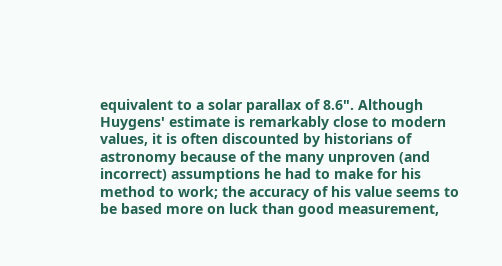equivalent to a solar parallax of 8.6". Although Huygens' estimate is remarkably close to modern values, it is often discounted by historians of astronomy because of the many unproven (and incorrect) assumptions he had to make for his method to work; the accuracy of his value seems to be based more on luck than good measurement,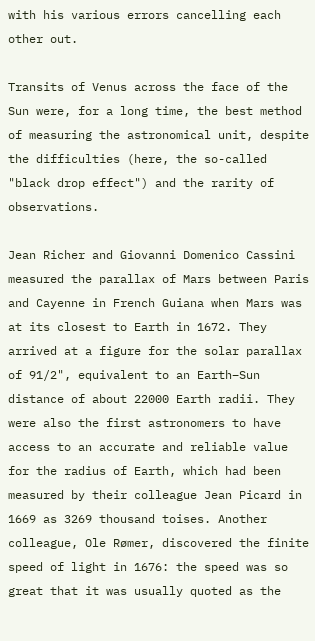with his various errors cancelling each other out.

Transits of Venus across the face of the Sun were, for a long time, the best method of measuring the astronomical unit, despite the difficulties (here, the so-called "black drop effect") and the rarity of observations.

Jean Richer and Giovanni Domenico Cassini measured the parallax of Mars between Paris and Cayenne in French Guiana when Mars was at its closest to Earth in 1672. They arrived at a figure for the solar parallax of 91/2", equivalent to an Earth–Sun distance of about 22000 Earth radii. They were also the first astronomers to have access to an accurate and reliable value for the radius of Earth, which had been measured by their colleague Jean Picard in 1669 as 3269 thousand toises. Another colleague, Ole Rømer, discovered the finite speed of light in 1676: the speed was so great that it was usually quoted as the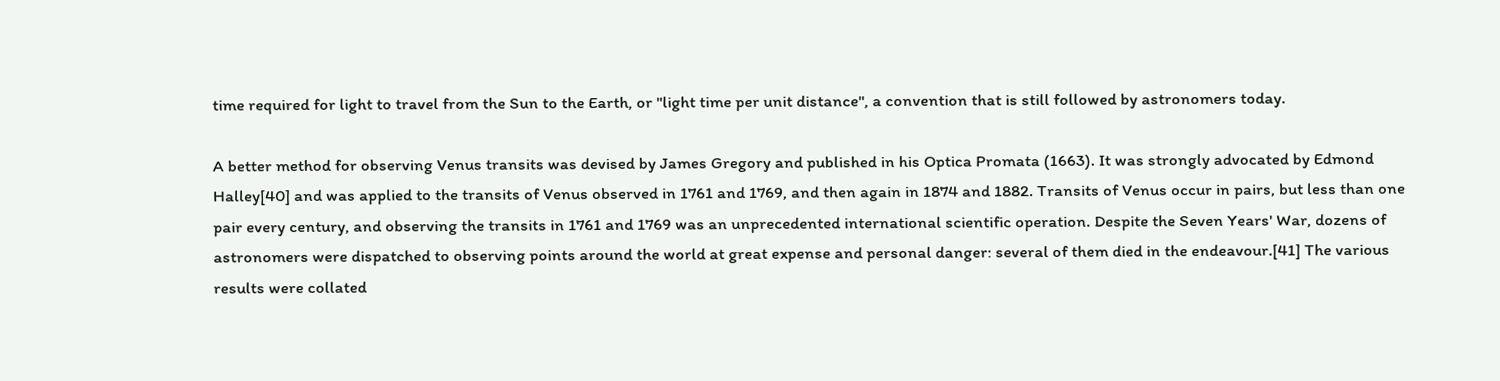time required for light to travel from the Sun to the Earth, or "light time per unit distance", a convention that is still followed by astronomers today.

A better method for observing Venus transits was devised by James Gregory and published in his Optica Promata (1663). It was strongly advocated by Edmond Halley[40] and was applied to the transits of Venus observed in 1761 and 1769, and then again in 1874 and 1882. Transits of Venus occur in pairs, but less than one pair every century, and observing the transits in 1761 and 1769 was an unprecedented international scientific operation. Despite the Seven Years' War, dozens of astronomers were dispatched to observing points around the world at great expense and personal danger: several of them died in the endeavour.[41] The various results were collated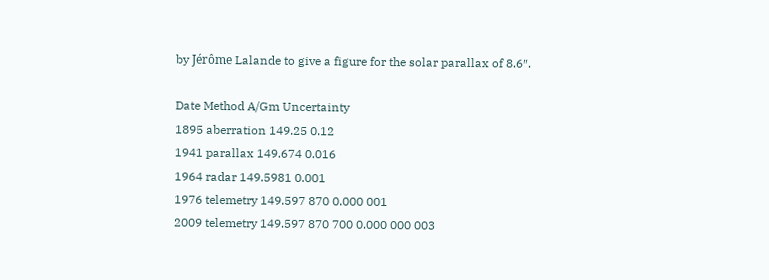by Jérôme Lalande to give a figure for the solar parallax of 8.6″.

Date Method A/Gm Uncertainty
1895 aberration 149.25 0.12
1941 parallax 149.674 0.016
1964 radar 149.5981 0.001
1976 telemetry 149.597 870 0.000 001
2009 telemetry 149.597 870 700 0.000 000 003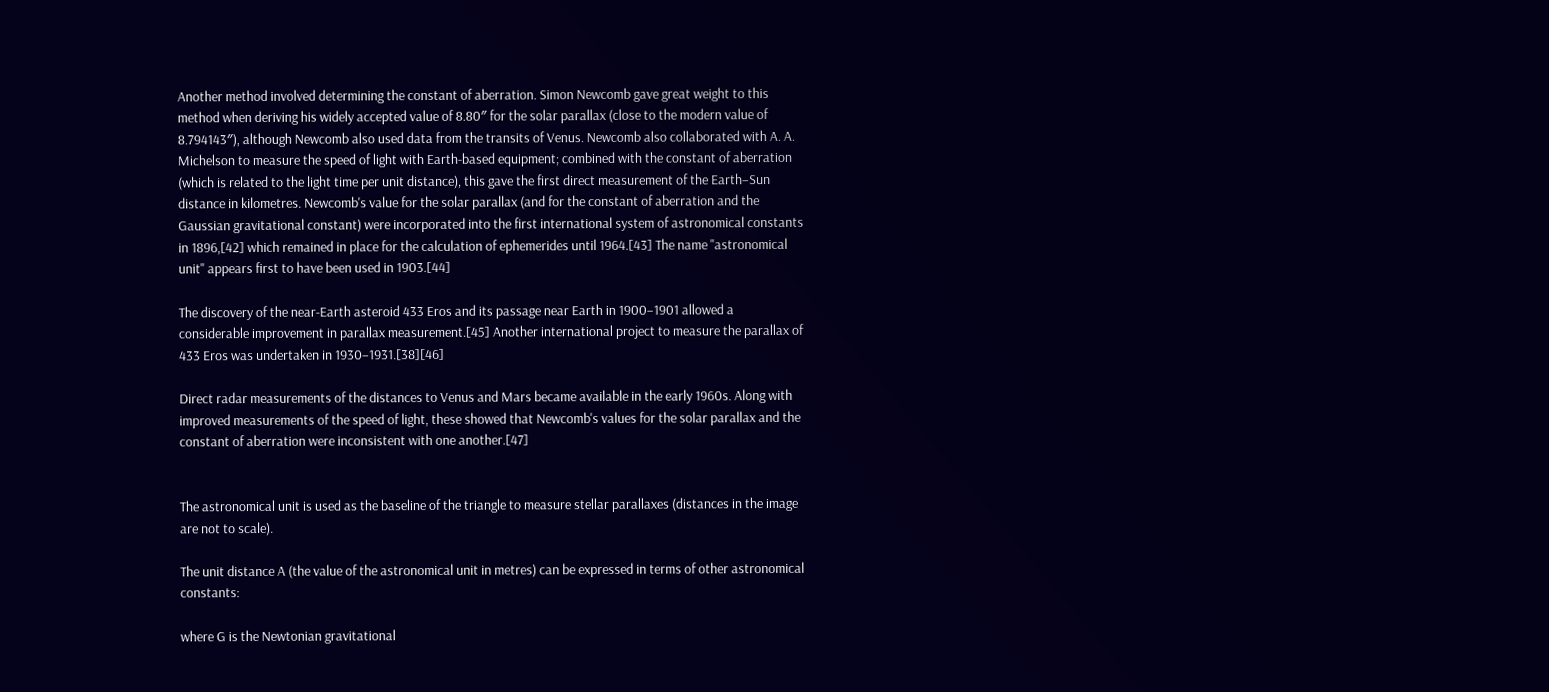Another method involved determining the constant of aberration. Simon Newcomb gave great weight to this method when deriving his widely accepted value of 8.80″ for the solar parallax (close to the modern value of 8.794143″), although Newcomb also used data from the transits of Venus. Newcomb also collaborated with A. A. Michelson to measure the speed of light with Earth-based equipment; combined with the constant of aberration (which is related to the light time per unit distance), this gave the first direct measurement of the Earth–Sun distance in kilometres. Newcomb's value for the solar parallax (and for the constant of aberration and the Gaussian gravitational constant) were incorporated into the first international system of astronomical constants in 1896,[42] which remained in place for the calculation of ephemerides until 1964.[43] The name "astronomical unit" appears first to have been used in 1903.[44]

The discovery of the near-Earth asteroid 433 Eros and its passage near Earth in 1900–1901 allowed a considerable improvement in parallax measurement.[45] Another international project to measure the parallax of 433 Eros was undertaken in 1930–1931.[38][46]

Direct radar measurements of the distances to Venus and Mars became available in the early 1960s. Along with improved measurements of the speed of light, these showed that Newcomb's values for the solar parallax and the constant of aberration were inconsistent with one another.[47]


The astronomical unit is used as the baseline of the triangle to measure stellar parallaxes (distances in the image are not to scale).

The unit distance A (the value of the astronomical unit in metres) can be expressed in terms of other astronomical constants:

where G is the Newtonian gravitational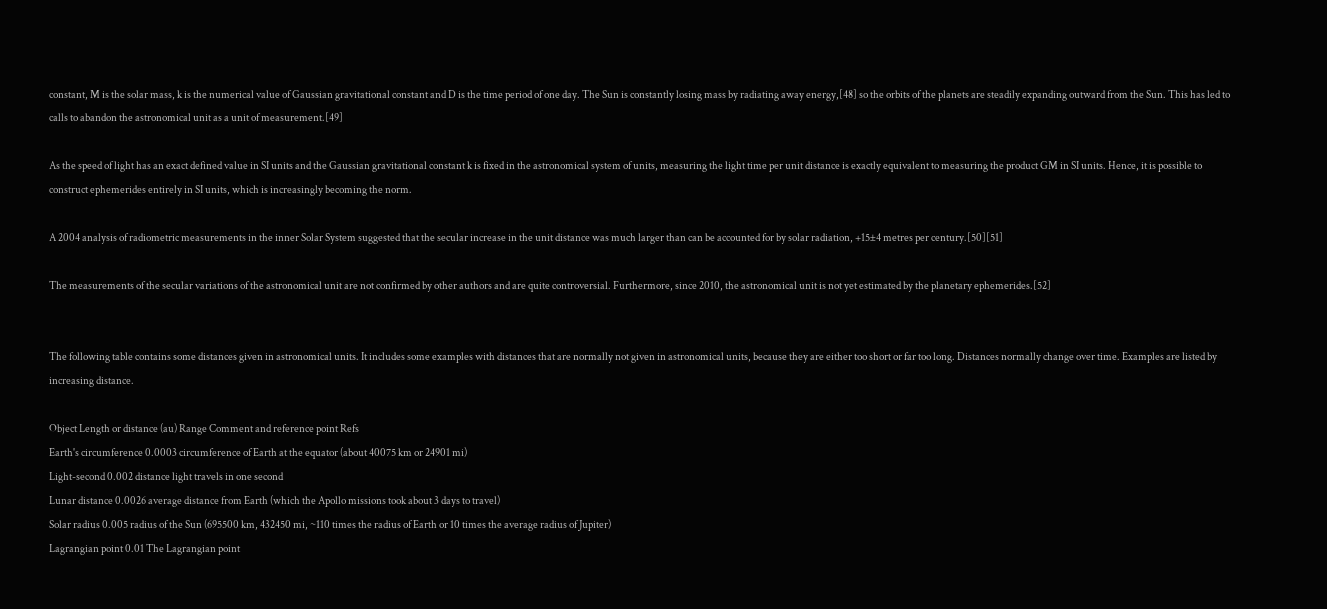constant, M is the solar mass, k is the numerical value of Gaussian gravitational constant and D is the time period of one day. The Sun is constantly losing mass by radiating away energy,[48] so the orbits of the planets are steadily expanding outward from the Sun. This has led to calls to abandon the astronomical unit as a unit of measurement.[49]

As the speed of light has an exact defined value in SI units and the Gaussian gravitational constant k is fixed in the astronomical system of units, measuring the light time per unit distance is exactly equivalent to measuring the product GM in SI units. Hence, it is possible to construct ephemerides entirely in SI units, which is increasingly becoming the norm.

A 2004 analysis of radiometric measurements in the inner Solar System suggested that the secular increase in the unit distance was much larger than can be accounted for by solar radiation, +15±4 metres per century.[50][51]

The measurements of the secular variations of the astronomical unit are not confirmed by other authors and are quite controversial. Furthermore, since 2010, the astronomical unit is not yet estimated by the planetary ephemerides.[52]


The following table contains some distances given in astronomical units. It includes some examples with distances that are normally not given in astronomical units, because they are either too short or far too long. Distances normally change over time. Examples are listed by increasing distance.

Object Length or distance (au) Range Comment and reference point Refs
Earth's circumference 0.0003 circumference of Earth at the equator (about 40075 km or 24901 mi)
Light-second 0.002 distance light travels in one second
Lunar distance 0.0026 average distance from Earth (which the Apollo missions took about 3 days to travel)
Solar radius 0.005 radius of the Sun (695500 km, 432450 mi, ~110 times the radius of Earth or 10 times the average radius of Jupiter)
Lagrangian point 0.01 The Lagrangian point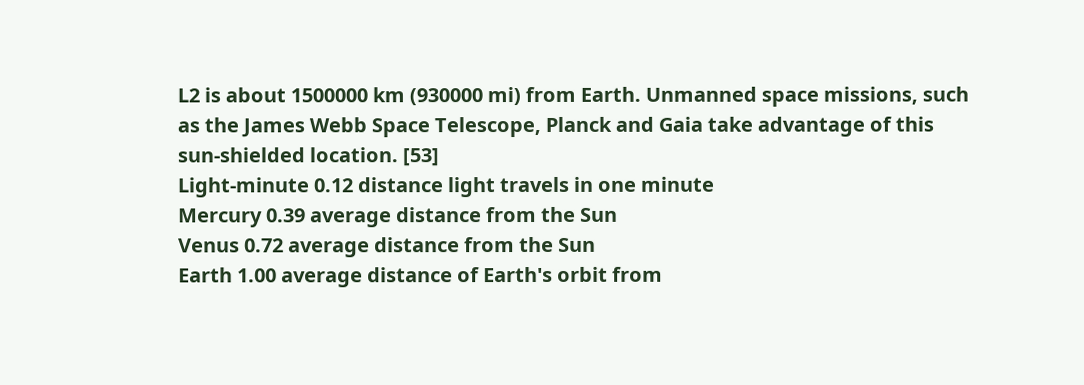L2 is about 1500000 km (930000 mi) from Earth. Unmanned space missions, such as the James Webb Space Telescope, Planck and Gaia take advantage of this sun-shielded location. [53]
Light-minute 0.12 distance light travels in one minute
Mercury 0.39 average distance from the Sun
Venus 0.72 average distance from the Sun
Earth 1.00 average distance of Earth's orbit from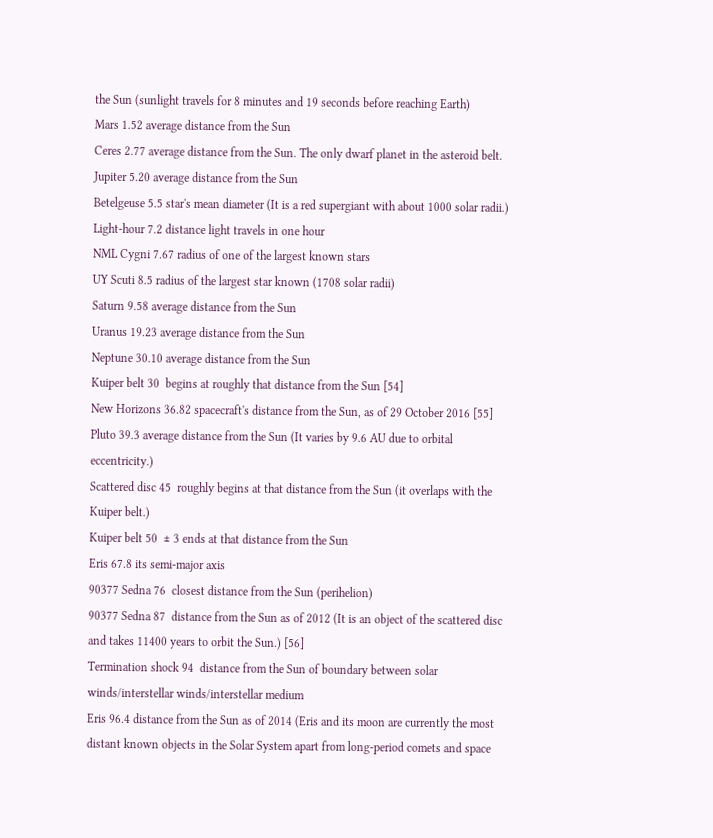the Sun (sunlight travels for 8 minutes and 19 seconds before reaching Earth)
Mars 1.52 average distance from the Sun
Ceres 2.77 average distance from the Sun. The only dwarf planet in the asteroid belt.
Jupiter 5.20 average distance from the Sun
Betelgeuse 5.5 star's mean diameter (It is a red supergiant with about 1000 solar radii.)
Light-hour 7.2 distance light travels in one hour
NML Cygni 7.67 radius of one of the largest known stars
UY Scuti 8.5 radius of the largest star known (1708 solar radii)
Saturn 9.58 average distance from the Sun
Uranus 19.23 average distance from the Sun
Neptune 30.10 average distance from the Sun
Kuiper belt 30  begins at roughly that distance from the Sun [54]
New Horizons 36.82 spacecraft's distance from the Sun, as of 29 October 2016 [55]
Pluto 39.3 average distance from the Sun (It varies by 9.6 AU due to orbital eccentricity.)
Scattered disc 45  roughly begins at that distance from the Sun (it overlaps with the Kuiper belt.)
Kuiper belt 50  ± 3 ends at that distance from the Sun
Eris 67.8 its semi-major axis
90377 Sedna 76  closest distance from the Sun (perihelion)
90377 Sedna 87  distance from the Sun as of 2012 (It is an object of the scattered disc and takes 11400 years to orbit the Sun.) [56]
Termination shock 94  distance from the Sun of boundary between solar winds/interstellar winds/interstellar medium
Eris 96.4 distance from the Sun as of 2014 (Eris and its moon are currently the most distant known objects in the Solar System apart from long-period comets and space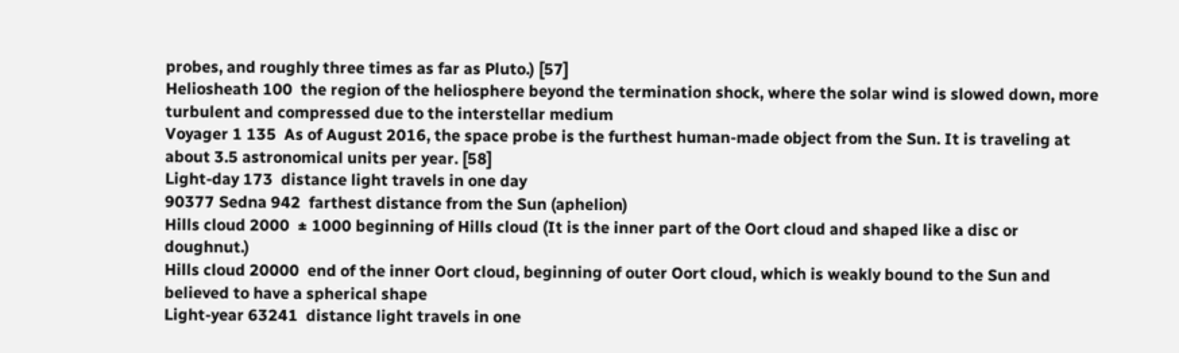probes, and roughly three times as far as Pluto.) [57]
Heliosheath 100  the region of the heliosphere beyond the termination shock, where the solar wind is slowed down, more turbulent and compressed due to the interstellar medium
Voyager 1 135  As of August 2016, the space probe is the furthest human-made object from the Sun. It is traveling at about 3.5 astronomical units per year. [58]
Light-day 173  distance light travels in one day
90377 Sedna 942  farthest distance from the Sun (aphelion)
Hills cloud 2000  ± 1000 beginning of Hills cloud (It is the inner part of the Oort cloud and shaped like a disc or doughnut.)
Hills cloud 20000  end of the inner Oort cloud, beginning of outer Oort cloud, which is weakly bound to the Sun and believed to have a spherical shape
Light-year 63241  distance light travels in one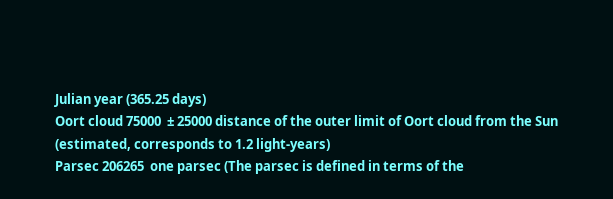Julian year (365.25 days)
Oort cloud 75000  ± 25000 distance of the outer limit of Oort cloud from the Sun (estimated, corresponds to 1.2 light-years)
Parsec 206265  one parsec (The parsec is defined in terms of the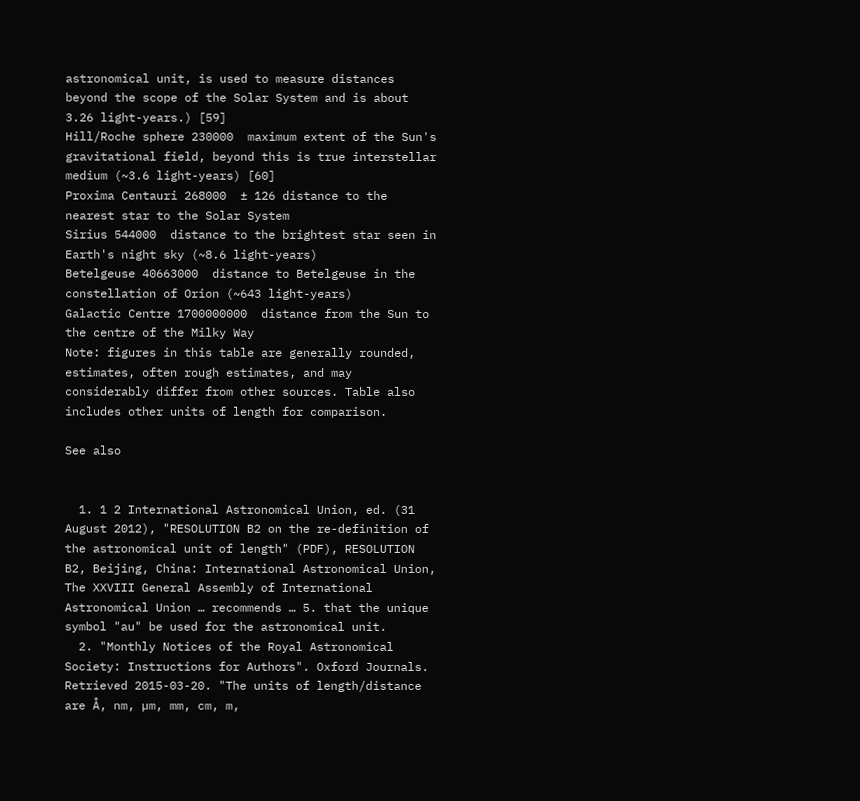astronomical unit, is used to measure distances beyond the scope of the Solar System and is about 3.26 light-years.) [59]
Hill/Roche sphere 230000  maximum extent of the Sun's gravitational field, beyond this is true interstellar medium (~3.6 light-years) [60]
Proxima Centauri 268000  ± 126 distance to the nearest star to the Solar System
Sirius 544000  distance to the brightest star seen in Earth's night sky (~8.6 light-years)
Betelgeuse 40663000  distance to Betelgeuse in the constellation of Orion (~643 light-years)
Galactic Centre 1700000000  distance from the Sun to the centre of the Milky Way
Note: figures in this table are generally rounded, estimates, often rough estimates, and may considerably differ from other sources. Table also includes other units of length for comparison.

See also


  1. 1 2 International Astronomical Union, ed. (31 August 2012), "RESOLUTION B2 on the re-definition of the astronomical unit of length" (PDF), RESOLUTION B2, Beijing, China: International Astronomical Union, The XXVIII General Assembly of International Astronomical Union … recommends … 5. that the unique symbol "au" be used for the astronomical unit.
  2. "Monthly Notices of the Royal Astronomical Society: Instructions for Authors". Oxford Journals. Retrieved 2015-03-20. "The units of length/distance are Å, nm, µm, mm, cm, m,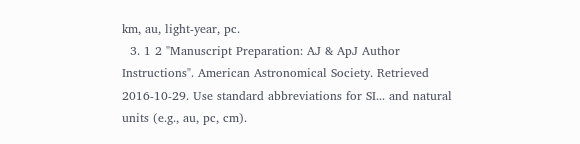km, au, light-year, pc.
  3. 1 2 "Manuscript Preparation: AJ & ApJ Author Instructions". American Astronomical Society. Retrieved 2016-10-29. Use standard abbreviations for SI... and natural units (e.g., au, pc, cm).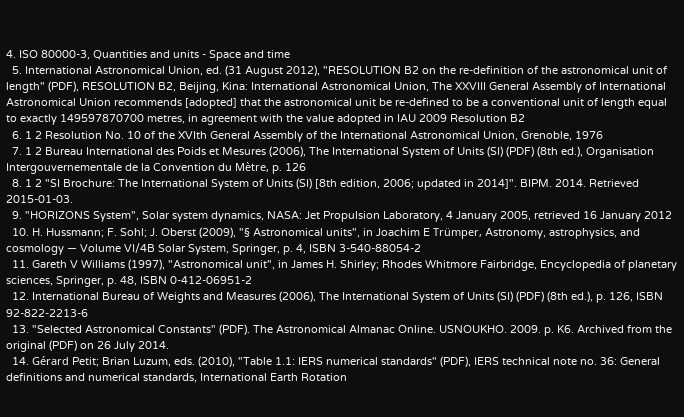4. ISO 80000-3, Quantities and units - Space and time
  5. International Astronomical Union, ed. (31 August 2012), "RESOLUTION B2 on the re-definition of the astronomical unit of length" (PDF), RESOLUTION B2, Beijing, Kina: International Astronomical Union, The XXVIII General Assembly of International Astronomical Union recommends [adopted] that the astronomical unit be re-defined to be a conventional unit of length equal to exactly 149597870700 metres, in agreement with the value adopted in IAU 2009 Resolution B2
  6. 1 2 Resolution No. 10 of the XVIth General Assembly of the International Astronomical Union, Grenoble, 1976
  7. 1 2 Bureau International des Poids et Mesures (2006), The International System of Units (SI) (PDF) (8th ed.), Organisation Intergouvernementale de la Convention du Mètre, p. 126
  8. 1 2 "SI Brochure: The International System of Units (SI) [8th edition, 2006; updated in 2014]". BIPM. 2014. Retrieved 2015-01-03.
  9. "HORIZONS System", Solar system dynamics, NASA: Jet Propulsion Laboratory, 4 January 2005, retrieved 16 January 2012
  10. H. Hussmann; F. Sohl; J. Oberst (2009), "§ Astronomical units", in Joachim E Trümper, Astronomy, astrophysics, and cosmology — Volume VI/4B Solar System, Springer, p. 4, ISBN 3-540-88054-2
  11. Gareth V Williams (1997), "Astronomical unit", in James H. Shirley; Rhodes Whitmore Fairbridge, Encyclopedia of planetary sciences, Springer, p. 48, ISBN 0-412-06951-2
  12. International Bureau of Weights and Measures (2006), The International System of Units (SI) (PDF) (8th ed.), p. 126, ISBN 92-822-2213-6
  13. "Selected Astronomical Constants" (PDF). The Astronomical Almanac Online. USNOUKHO. 2009. p. K6. Archived from the original (PDF) on 26 July 2014.
  14. Gérard Petit; Brian Luzum, eds. (2010), "Table 1.1: IERS numerical standards" (PDF), IERS technical note no. 36: General definitions and numerical standards, International Earth Rotation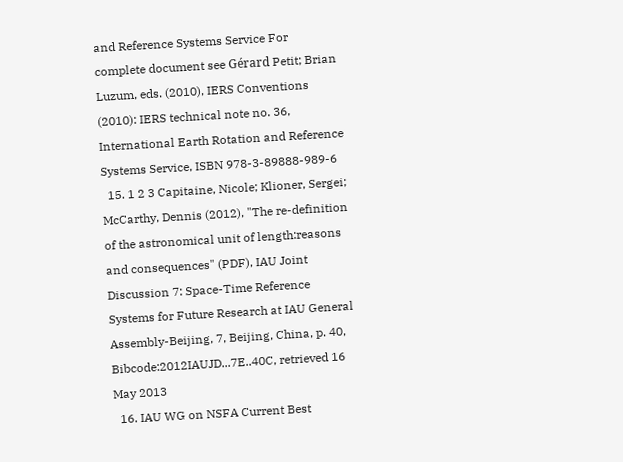and Reference Systems Service For complete document see Gérard Petit; Brian Luzum, eds. (2010), IERS Conventions (2010): IERS technical note no. 36, International Earth Rotation and Reference Systems Service, ISBN 978-3-89888-989-6
  15. 1 2 3 Capitaine, Nicole; Klioner, Sergei; McCarthy, Dennis (2012), "The re-definition of the astronomical unit of length:reasons and consequences" (PDF), IAU Joint Discussion 7: Space-Time Reference Systems for Future Research at IAU General Assembly-Beijing, 7, Beijing, China, p. 40, Bibcode:2012IAUJD...7E..40C, retrieved 16 May 2013
  16. IAU WG on NSFA Current Best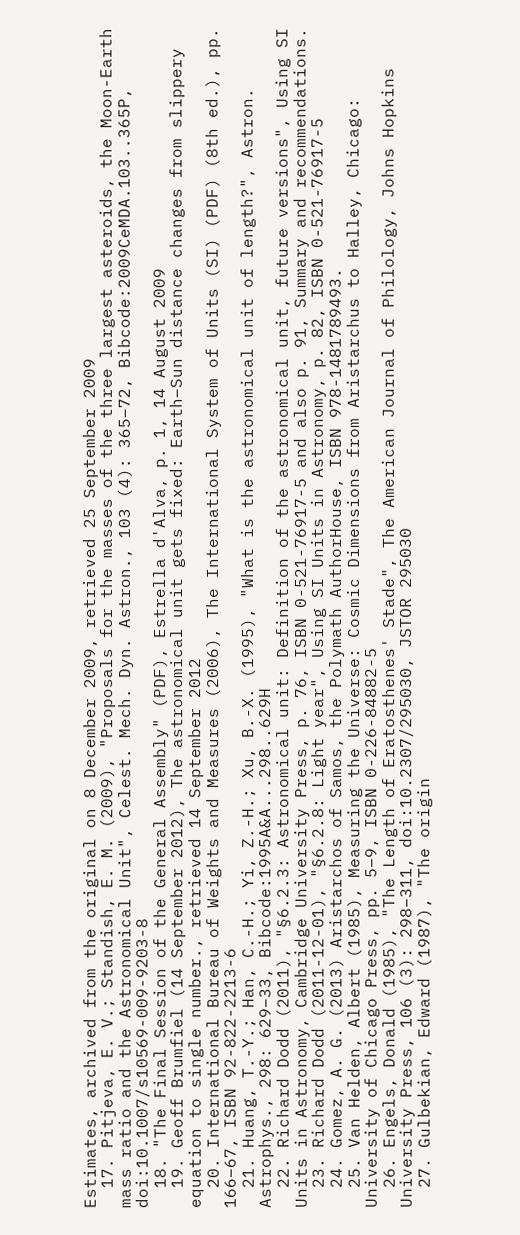Estimates, archived from the original on 8 December 2009, retrieved 25 September 2009
  17. Pitjeva, E. V.; Standish, E. M. (2009), "Proposals for the masses of the three largest asteroids, the Moon-Earth mass ratio and the Astronomical Unit", Celest. Mech. Dyn. Astron., 103 (4): 365–72, Bibcode:2009CeMDA.103..365P, doi:10.1007/s10569-009-9203-8
  18. "The Final Session of the General Assembly" (PDF), Estrella d'Alva, p. 1, 14 August 2009
  19. Geoff Brumfiel (14 September 2012), The astronomical unit gets fixed: Earth–Sun distance changes from slippery equation to single number., retrieved 14 September 2012
  20. International Bureau of Weights and Measures (2006), The International System of Units (SI) (PDF) (8th ed.), pp. 166–67, ISBN 92-822-2213-6
  21. Huang, T.-Y.; Han, C.-H.; Yi, Z.-H.; Xu, B.-X. (1995), "What is the astronomical unit of length?", Astron. Astrophys., 298: 629–33, Bibcode:1995A&A...298..629H
  22. Richard Dodd (2011), "§6.2.3: Astronomical unit: Definition of the astronomical unit, future versions", Using SI Units in Astronomy, Cambridge University Press, p. 76, ISBN 0-521-76917-5 and also p. 91, Summary and recommendations.
  23. Richard Dodd (2011-12-01), "§6.2.8: Light year", Using SI Units in Astronomy, p. 82, ISBN 0-521-76917-5
  24. Gomez, A. G. (2013) Aristarchos of Samos, the Polymath AuthorHouse, ISBN 978-1481789493.
  25. Van Helden, Albert (1985), Measuring the Universe: Cosmic Dimensions from Aristarchus to Halley, Chicago: University of Chicago Press, pp. 5–9, ISBN 0-226-84882-5
  26. Engels, Donald (1985), "The Length of Eratosthenes' Stade", The American Journal of Philology, Johns Hopkins University Press, 106 (3): 298–311, doi:10.2307/295030, JSTOR 295030
  27. Gulbekian, Edward (1987), "The origin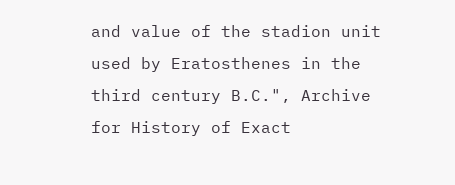and value of the stadion unit used by Eratosthenes in the third century B.C.", Archive for History of Exact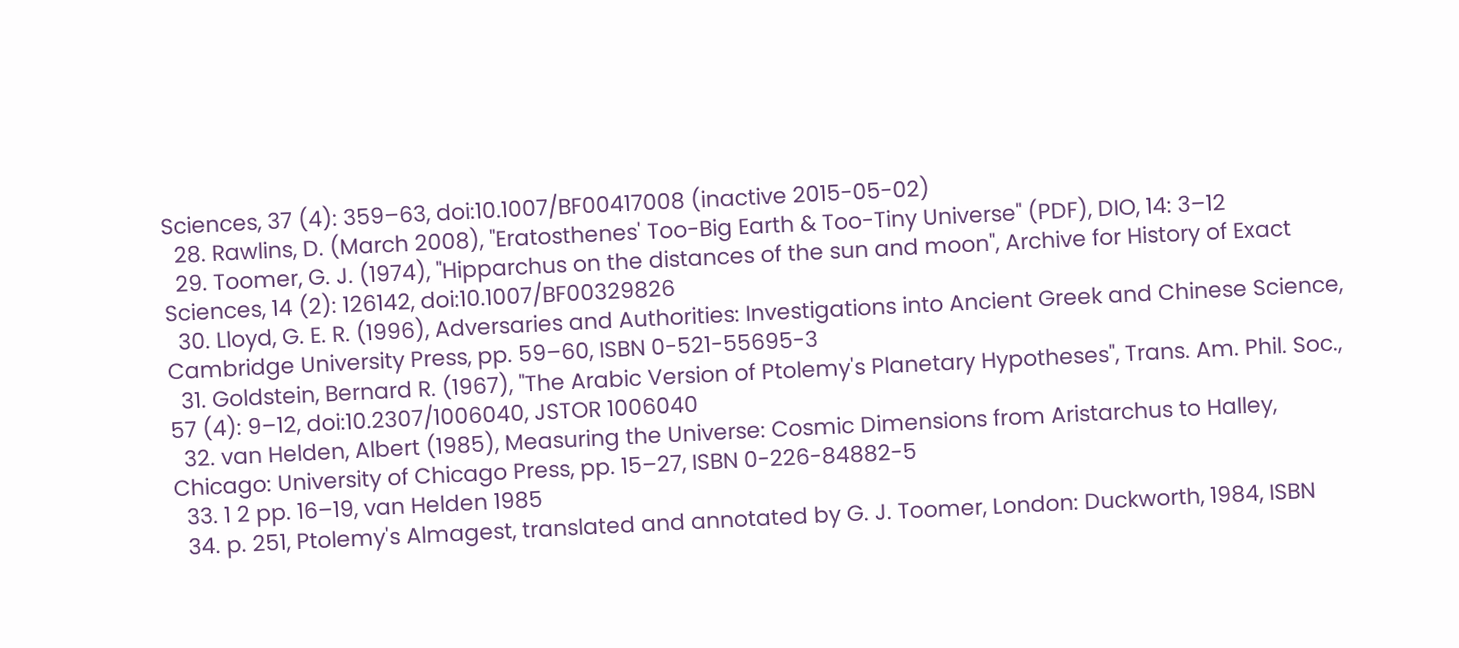Sciences, 37 (4): 359–63, doi:10.1007/BF00417008 (inactive 2015-05-02)
  28. Rawlins, D. (March 2008), "Eratosthenes' Too-Big Earth & Too-Tiny Universe" (PDF), DIO, 14: 3–12
  29. Toomer, G. J. (1974), "Hipparchus on the distances of the sun and moon", Archive for History of Exact Sciences, 14 (2): 126142, doi:10.1007/BF00329826
  30. Lloyd, G. E. R. (1996), Adversaries and Authorities: Investigations into Ancient Greek and Chinese Science, Cambridge University Press, pp. 59–60, ISBN 0-521-55695-3
  31. Goldstein, Bernard R. (1967), "The Arabic Version of Ptolemy's Planetary Hypotheses", Trans. Am. Phil. Soc., 57 (4): 9–12, doi:10.2307/1006040, JSTOR 1006040
  32. van Helden, Albert (1985), Measuring the Universe: Cosmic Dimensions from Aristarchus to Halley, Chicago: University of Chicago Press, pp. 15–27, ISBN 0-226-84882-5
  33. 1 2 pp. 16–19, van Helden 1985
  34. p. 251, Ptolemy's Almagest, translated and annotated by G. J. Toomer, London: Duckworth, 1984, ISBN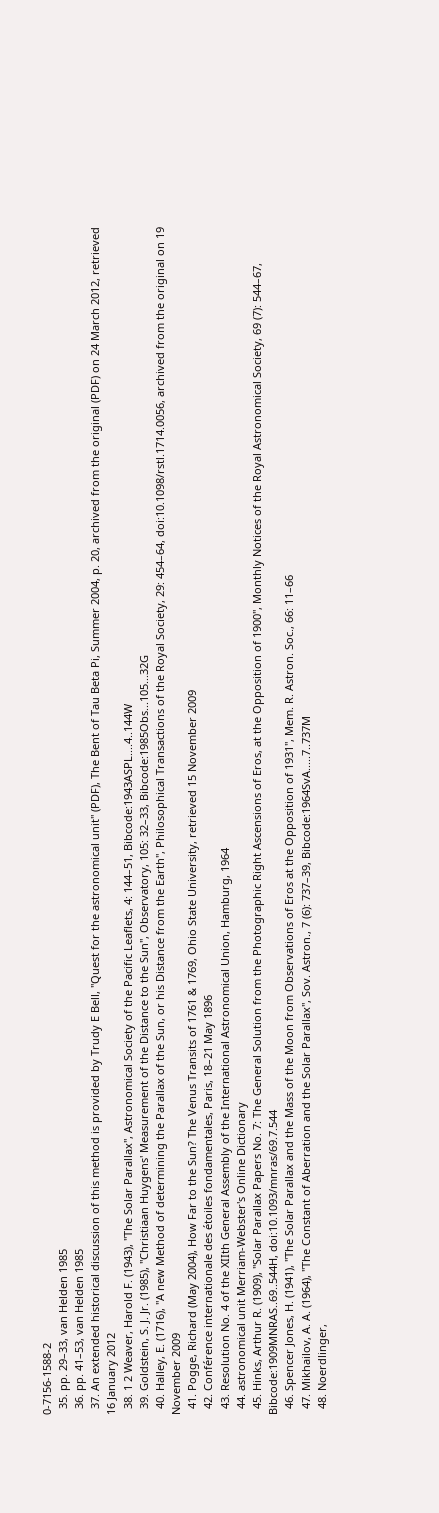0-7156-1588-2
  35. pp. 29–33, van Helden 1985
  36. pp. 41–53, van Helden 1985
  37. An extended historical discussion of this method is provided by Trudy E Bell, "Quest for the astronomical unit" (PDF), The Bent of Tau Beta Pi, Summer 2004, p. 20, archived from the original (PDF) on 24 March 2012, retrieved 16 January 2012
  38. 1 2 Weaver, Harold F. (1943), "The Solar Parallax", Astronomical Society of the Pacific Leaflets, 4: 144–51, Bibcode:1943ASPL....4..144W
  39. Goldstein, S. J. Jr. (1985), "Christiaan Huygens' Measurement of the Distance to the Sun", Observatory, 105: 32–33, Bibcode:1985Obs...105...32G
  40. Halley, E. (1716), "A new Method of determining the Parallax of the Sun, or his Distance from the Earth", Philosophical Transactions of the Royal Society, 29: 454–64, doi:10.1098/rstl.1714.0056, archived from the original on 19 November 2009
  41. Pogge, Richard (May 2004), How Far to the Sun? The Venus Transits of 1761 & 1769, Ohio State University, retrieved 15 November 2009
  42. Conférence internationale des étoiles fondamentales, Paris, 18–21 May 1896
  43. Resolution No. 4 of the XIIth General Assembly of the International Astronomical Union, Hamburg, 1964
  44. astronomical unit Merriam-Webster's Online Dictionary
  45. Hinks, Arthur R. (1909), "Solar Parallax Papers No. 7: The General Solution from the Photographic Right Ascensions of Eros, at the Opposition of 1900", Monthly Notices of the Royal Astronomical Society, 69 (7): 544–67, Bibcode:1909MNRAS..69..544H, doi:10.1093/mnras/69.7.544
  46. Spencer Jones, H. (1941), "The Solar Parallax and the Mass of the Moon from Observations of Eros at the Opposition of 1931", Mem. R. Astron. Soc., 66: 11–66
  47. Mikhailov, A. A. (1964), "The Constant of Aberration and the Solar Parallax", Sov. Astron., 7 (6): 737–39, Bibcode:1964SvA.....7..737M
  48. Noerdlinger,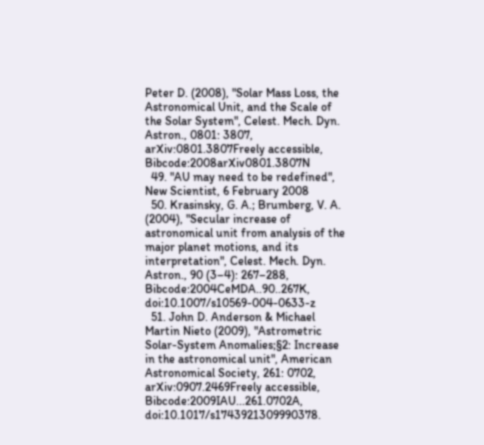Peter D. (2008), "Solar Mass Loss, the Astronomical Unit, and the Scale of the Solar System", Celest. Mech. Dyn. Astron., 0801: 3807, arXiv:0801.3807Freely accessible, Bibcode:2008arXiv0801.3807N
  49. "AU may need to be redefined", New Scientist, 6 February 2008
  50. Krasinsky, G. A.; Brumberg, V. A. (2004), "Secular increase of astronomical unit from analysis of the major planet motions, and its interpretation", Celest. Mech. Dyn. Astron., 90 (3–4): 267–288, Bibcode:2004CeMDA..90..267K, doi:10.1007/s10569-004-0633-z
  51. John D. Anderson & Michael Martin Nieto (2009), "Astrometric Solar-System Anomalies;§2: Increase in the astronomical unit", American Astronomical Society, 261: 0702, arXiv:0907.2469Freely accessible, Bibcode:2009IAU...261.0702A, doi:10.1017/s1743921309990378.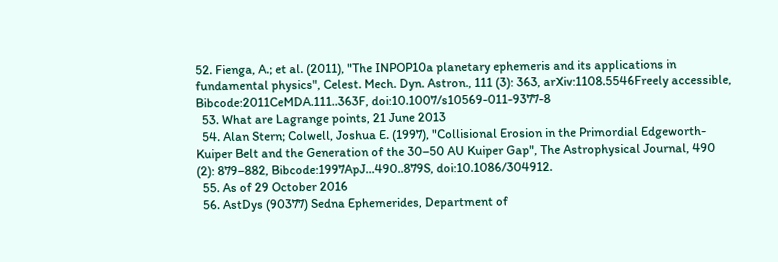52. Fienga, A.; et al. (2011), "The INPOP10a planetary ephemeris and its applications in fundamental physics", Celest. Mech. Dyn. Astron., 111 (3): 363, arXiv:1108.5546Freely accessible, Bibcode:2011CeMDA.111..363F, doi:10.1007/s10569-011-9377-8
  53. What are Lagrange points, 21 June 2013
  54. Alan Stern; Colwell, Joshua E. (1997), "Collisional Erosion in the Primordial Edgeworth-Kuiper Belt and the Generation of the 30–50 AU Kuiper Gap", The Astrophysical Journal, 490 (2): 879–882, Bibcode:1997ApJ...490..879S, doi:10.1086/304912.
  55. As of 29 October 2016
  56. AstDys (90377) Sedna Ephemerides, Department of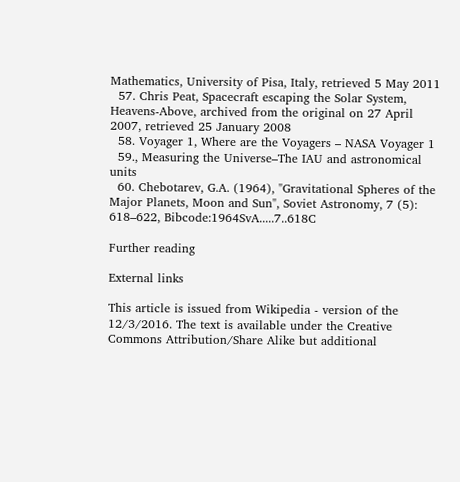Mathematics, University of Pisa, Italy, retrieved 5 May 2011
  57. Chris Peat, Spacecraft escaping the Solar System, Heavens-Above, archived from the original on 27 April 2007, retrieved 25 January 2008
  58. Voyager 1, Where are the Voyagers – NASA Voyager 1
  59., Measuring the Universe–The IAU and astronomical units
  60. Chebotarev, G.A. (1964), "Gravitational Spheres of the Major Planets, Moon and Sun", Soviet Astronomy, 7 (5): 618–622, Bibcode:1964SvA.....7..618C

Further reading

External links

This article is issued from Wikipedia - version of the 12/3/2016. The text is available under the Creative Commons Attribution/Share Alike but additional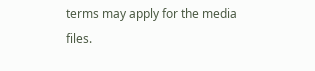terms may apply for the media files.